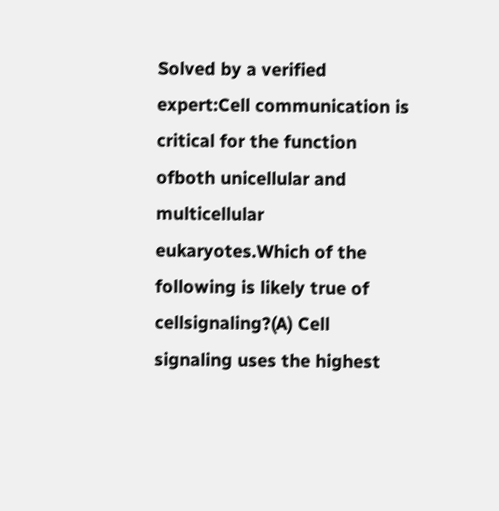Solved by a verified expert:Cell communication is critical for the function ofboth unicellular and multicellular eukaryotes.Which of the following is likely true of cellsignaling?(A) Cell signaling uses the highest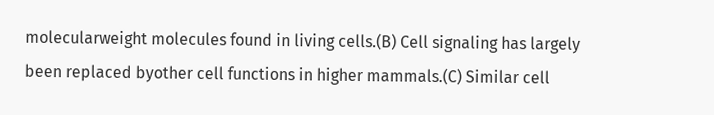molecularweight molecules found in living cells.(B) Cell signaling has largely been replaced byother cell functions in higher mammals.(C) Similar cell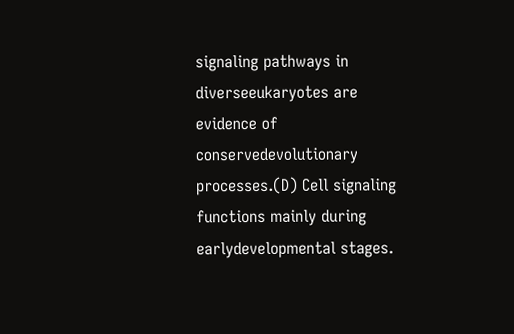signaling pathways in diverseeukaryotes are evidence of conservedevolutionary processes.(D) Cell signaling functions mainly during earlydevelopmental stages.